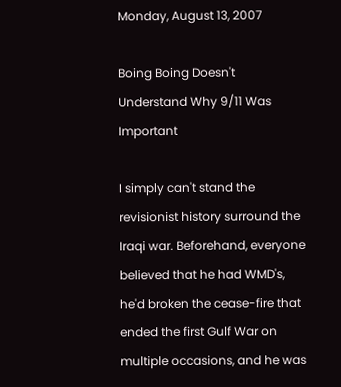Monday, August 13, 2007

Boing Boing Doesn't Understand Why 9/11 Was Important

I simply can't stand the revisionist history surround the Iraqi war. Beforehand, everyone believed that he had WMD's, he'd broken the cease-fire that ended the first Gulf War on multiple occasions, and he was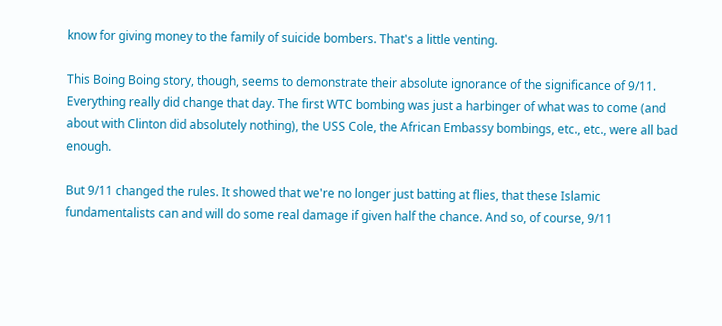know for giving money to the family of suicide bombers. That's a little venting.

This Boing Boing story, though, seems to demonstrate their absolute ignorance of the significance of 9/11. Everything really did change that day. The first WTC bombing was just a harbinger of what was to come (and about with Clinton did absolutely nothing), the USS Cole, the African Embassy bombings, etc., etc., were all bad enough.

But 9/11 changed the rules. It showed that we're no longer just batting at flies, that these Islamic fundamentalists can and will do some real damage if given half the chance. And so, of course, 9/11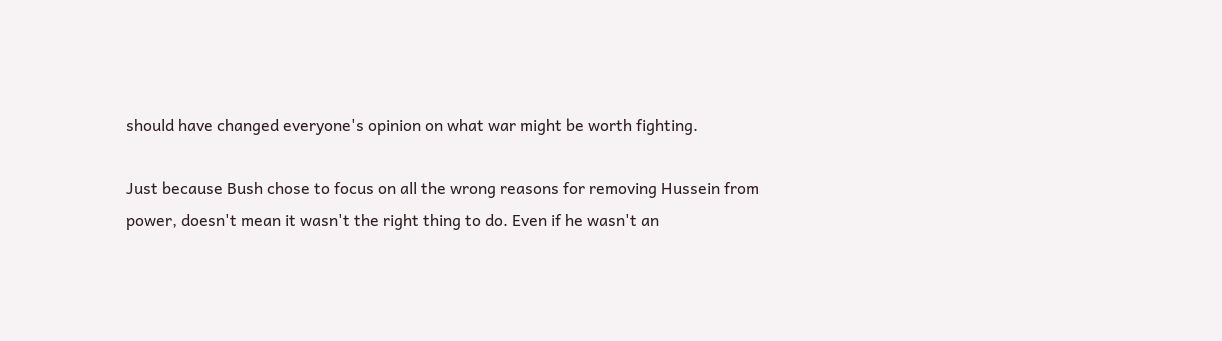should have changed everyone's opinion on what war might be worth fighting.

Just because Bush chose to focus on all the wrong reasons for removing Hussein from power, doesn't mean it wasn't the right thing to do. Even if he wasn't an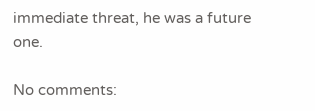immediate threat, he was a future one.

No comments: